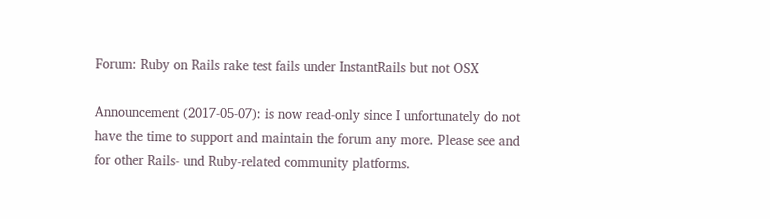Forum: Ruby on Rails rake test fails under InstantRails but not OSX

Announcement (2017-05-07): is now read-only since I unfortunately do not have the time to support and maintain the forum any more. Please see and for other Rails- und Ruby-related community platforms.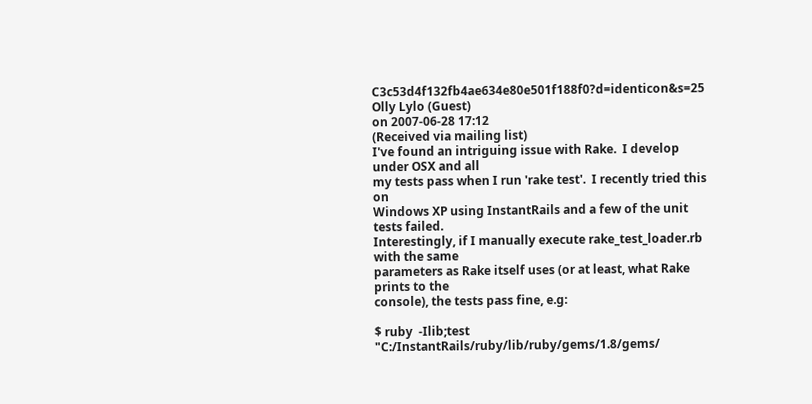C3c53d4f132fb4ae634e80e501f188f0?d=identicon&s=25 Olly Lylo (Guest)
on 2007-06-28 17:12
(Received via mailing list)
I've found an intriguing issue with Rake.  I develop under OSX and all
my tests pass when I run 'rake test'.  I recently tried this on
Windows XP using InstantRails and a few of the unit tests failed.
Interestingly, if I manually execute rake_test_loader.rb with the same
parameters as Rake itself uses (or at least, what Rake prints to the
console), the tests pass fine, e.g:

$ ruby  -Ilib;test "C:/InstantRails/ruby/lib/ruby/gems/1.8/gems/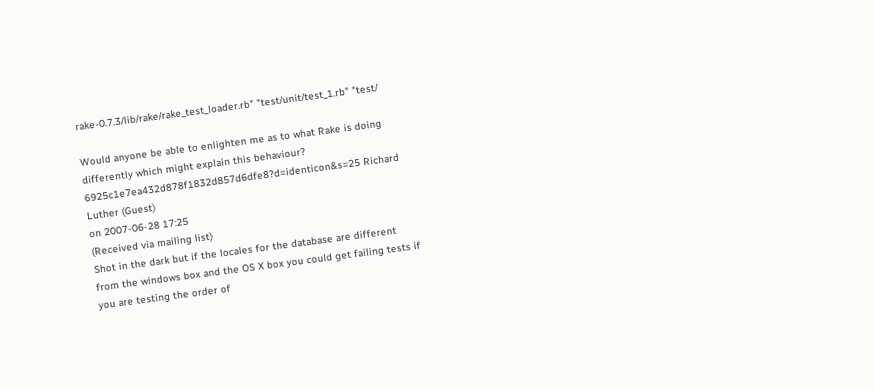rake-0.7.3/lib/rake/rake_test_loader.rb" "test/unit/test_1.rb" "test/

Would anyone be able to enlighten me as to what Rake is doing
differently which might explain this behaviour?
6925c1e7ea432d878f1832d857d6dfe8?d=identicon&s=25 Richard Luther (Guest)
on 2007-06-28 17:25
(Received via mailing list)
Shot in the dark but if the locales for the database are different
from the windows box and the OS X box you could get failing tests if
you are testing the order of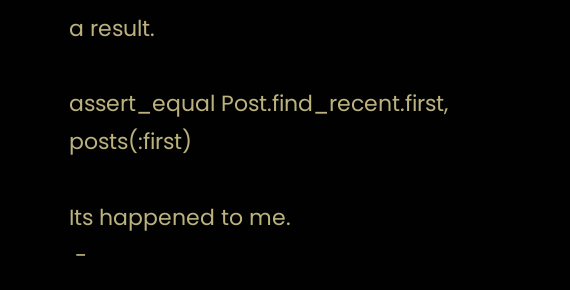a result.

assert_equal Post.find_recent.first, posts(:first)

Its happened to me.
 -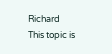Richard
This topic is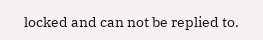locked and can not be replied to.